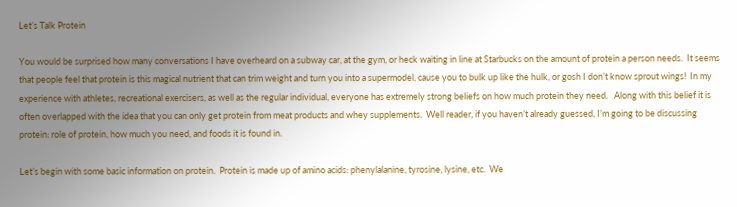Let’s Talk Protein

You would be surprised how many conversations I have overheard on a subway car, at the gym, or heck waiting in line at Starbucks on the amount of protein a person needs.  It seems that people feel that protein is this magical nutrient that can trim weight and turn you into a supermodel, cause you to bulk up like the hulk, or gosh I don’t know sprout wings!  In my experience with athletes, recreational exercisers, as well as the regular individual, everyone has extremely strong beliefs on how much protein they need.   Along with this belief it is often overlapped with the idea that you can only get protein from meat products and whey supplements.  Well reader, if you haven’t already guessed, I’m going to be discussing protein: role of protein, how much you need, and foods it is found in.

Let’s begin with some basic information on protein.  Protein is made up of amino acids: phenylalanine, tyrosine, lysine, etc.  We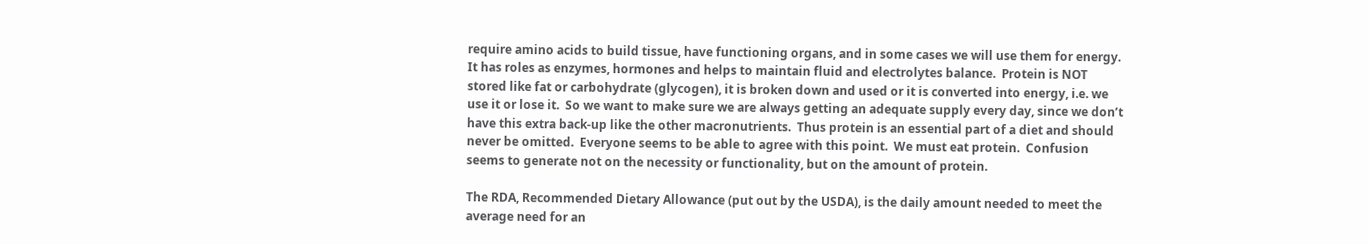require amino acids to build tissue, have functioning organs, and in some cases we will use them for energy.  It has roles as enzymes, hormones and helps to maintain fluid and electrolytes balance.  Protein is NOT stored like fat or carbohydrate (glycogen), it is broken down and used or it is converted into energy, i.e. we use it or lose it.  So we want to make sure we are always getting an adequate supply every day, since we don’t have this extra back-up like the other macronutrients.  Thus protein is an essential part of a diet and should never be omitted.  Everyone seems to be able to agree with this point.  We must eat protein.  Confusion seems to generate not on the necessity or functionality, but on the amount of protein.

The RDA, Recommended Dietary Allowance (put out by the USDA), is the daily amount needed to meet the average need for an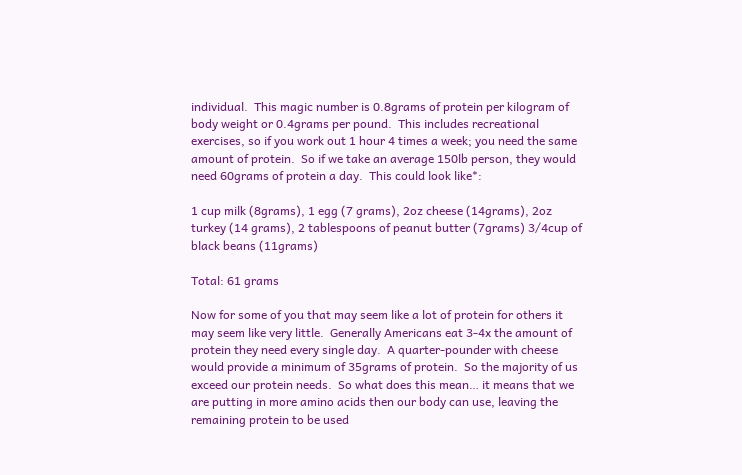individual.  This magic number is 0.8grams of protein per kilogram of body weight or 0.4grams per pound.  This includes recreational exercises, so if you work out 1 hour 4 times a week; you need the same amount of protein.  So if we take an average 150lb person, they would need 60grams of protein a day.  This could look like*:

1 cup milk (8grams), 1 egg (7 grams), 2oz cheese (14grams), 2oz turkey (14 grams), 2 tablespoons of peanut butter (7grams) 3/4cup of black beans (11grams)

Total: 61 grams

Now for some of you that may seem like a lot of protein for others it may seem like very little.  Generally Americans eat 3-4x the amount of protein they need every single day.  A quarter-pounder with cheese would provide a minimum of 35grams of protein.  So the majority of us exceed our protein needs.  So what does this mean… it means that we are putting in more amino acids then our body can use, leaving the remaining protein to be used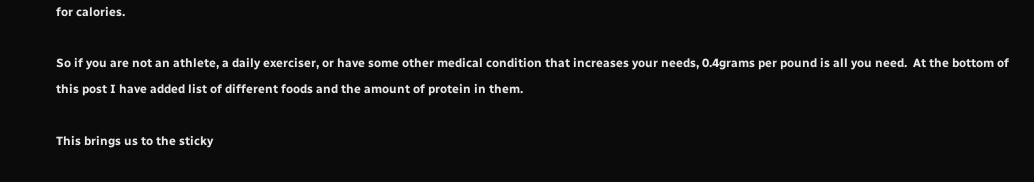for calories.

So if you are not an athlete, a daily exerciser, or have some other medical condition that increases your needs, 0.4grams per pound is all you need.  At the bottom of this post I have added list of different foods and the amount of protein in them.

This brings us to the sticky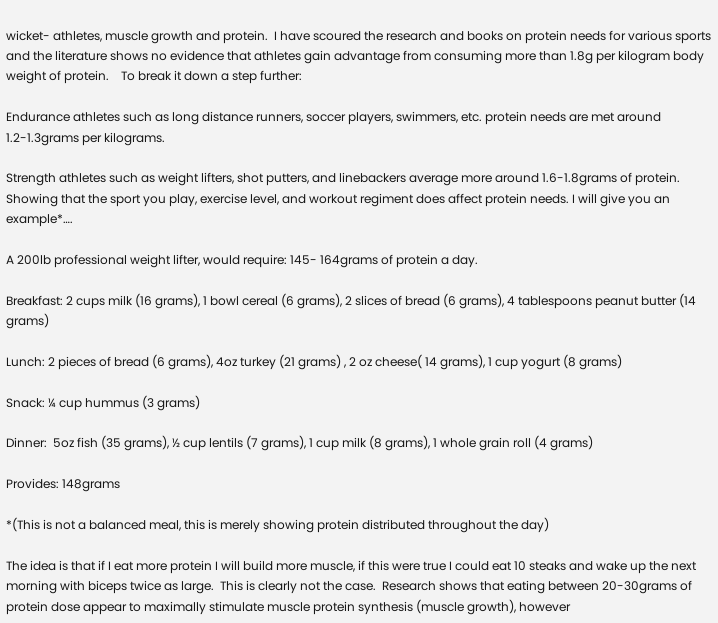wicket- athletes, muscle growth and protein.  I have scoured the research and books on protein needs for various sports and the literature shows no evidence that athletes gain advantage from consuming more than 1.8g per kilogram body weight of protein.    To break it down a step further:

Endurance athletes such as long distance runners, soccer players, swimmers, etc. protein needs are met around 1.2-1.3grams per kilograms.

Strength athletes such as weight lifters, shot putters, and linebackers average more around 1.6-1.8grams of protein.  Showing that the sport you play, exercise level, and workout regiment does affect protein needs. I will give you an example*….

A 200lb professional weight lifter, would require: 145- 164grams of protein a day.

Breakfast: 2 cups milk (16 grams), 1 bowl cereal (6 grams), 2 slices of bread (6 grams), 4 tablespoons peanut butter (14 grams)

Lunch: 2 pieces of bread (6 grams), 4oz turkey (21 grams) , 2 oz cheese( 14 grams), 1 cup yogurt (8 grams)

Snack: ¼ cup hummus (3 grams)

Dinner:  5oz fish (35 grams), ½ cup lentils (7 grams), 1 cup milk (8 grams), 1 whole grain roll (4 grams)

Provides: 148grams

*(This is not a balanced meal, this is merely showing protein distributed throughout the day)

The idea is that if I eat more protein I will build more muscle, if this were true I could eat 10 steaks and wake up the next morning with biceps twice as large.  This is clearly not the case.  Research shows that eating between 20-30grams of protein dose appear to maximally stimulate muscle protein synthesis (muscle growth), however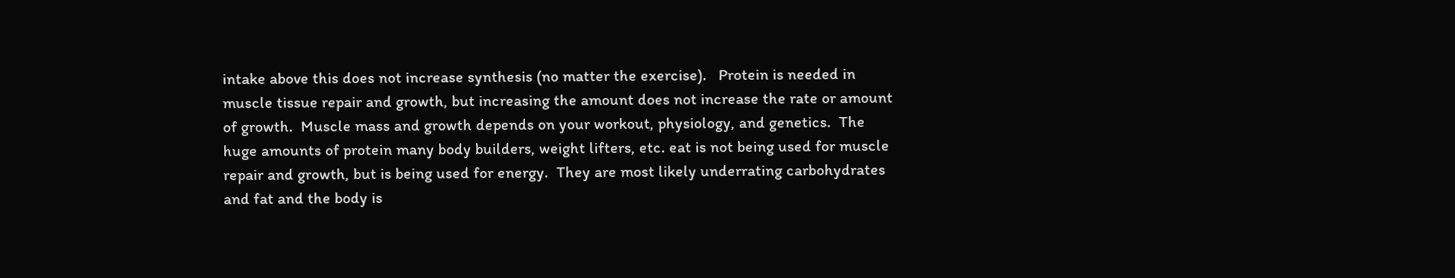intake above this does not increase synthesis (no matter the exercise).   Protein is needed in muscle tissue repair and growth, but increasing the amount does not increase the rate or amount of growth.  Muscle mass and growth depends on your workout, physiology, and genetics.  The huge amounts of protein many body builders, weight lifters, etc. eat is not being used for muscle repair and growth, but is being used for energy.  They are most likely underrating carbohydrates and fat and the body is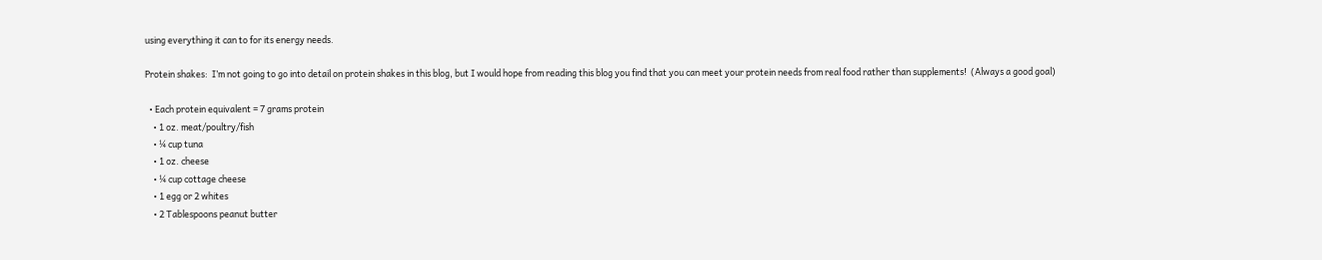using everything it can to for its energy needs.

Protein shakes:  I’m not going to go into detail on protein shakes in this blog, but I would hope from reading this blog you find that you can meet your protein needs from real food rather than supplements!  (Always a good goal)

  • Each protein equivalent = 7 grams protein
    • 1 oz. meat/poultry/fish
    • ¼ cup tuna
    • 1 oz. cheese
    • ¼ cup cottage cheese
    • 1 egg or 2 whites
    • 2 Tablespoons peanut butter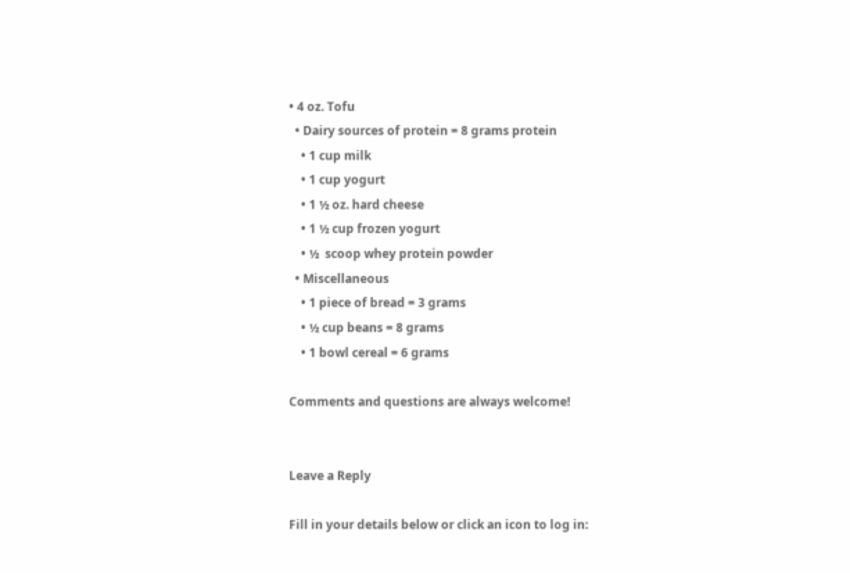• 4 oz. Tofu
  • Dairy sources of protein = 8 grams protein
    • 1 cup milk
    • 1 cup yogurt
    • 1 ½ oz. hard cheese
    • 1 ½ cup frozen yogurt
    • ½  scoop whey protein powder
  • Miscellaneous
    • 1 piece of bread = 3 grams
    • ½ cup beans = 8 grams
    • 1 bowl cereal = 6 grams

Comments and questions are always welcome!


Leave a Reply

Fill in your details below or click an icon to log in: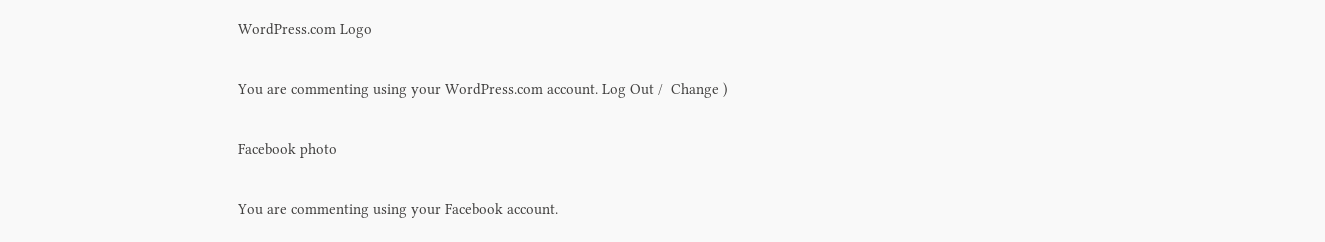WordPress.com Logo

You are commenting using your WordPress.com account. Log Out /  Change )

Facebook photo

You are commenting using your Facebook account.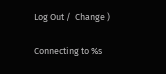Log Out /  Change )

Connecting to %s